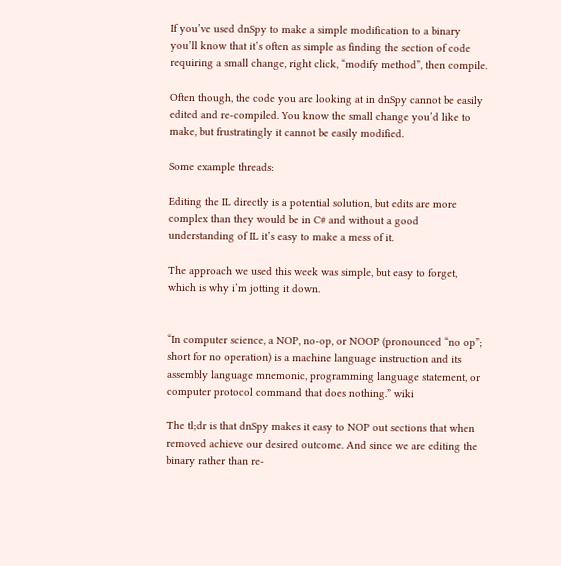If you’ve used dnSpy to make a simple modification to a binary you’ll know that it’s often as simple as finding the section of code requiring a small change, right click, “modify method”, then compile.

Often though, the code you are looking at in dnSpy cannot be easily edited and re-compiled. You know the small change you’d like to make, but frustratingly it cannot be easily modified.

Some example threads:

Editing the IL directly is a potential solution, but edits are more complex than they would be in C# and without a good understanding of IL it’s easy to make a mess of it.

The approach we used this week was simple, but easy to forget, which is why i’m jotting it down.


“In computer science, a NOP, no-op, or NOOP (pronounced “no op”; short for no operation) is a machine language instruction and its assembly language mnemonic, programming language statement, or computer protocol command that does nothing.” wiki

The tl;dr is that dnSpy makes it easy to NOP out sections that when removed achieve our desired outcome. And since we are editing the binary rather than re-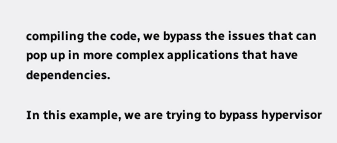compiling the code, we bypass the issues that can pop up in more complex applications that have dependencies.

In this example, we are trying to bypass hypervisor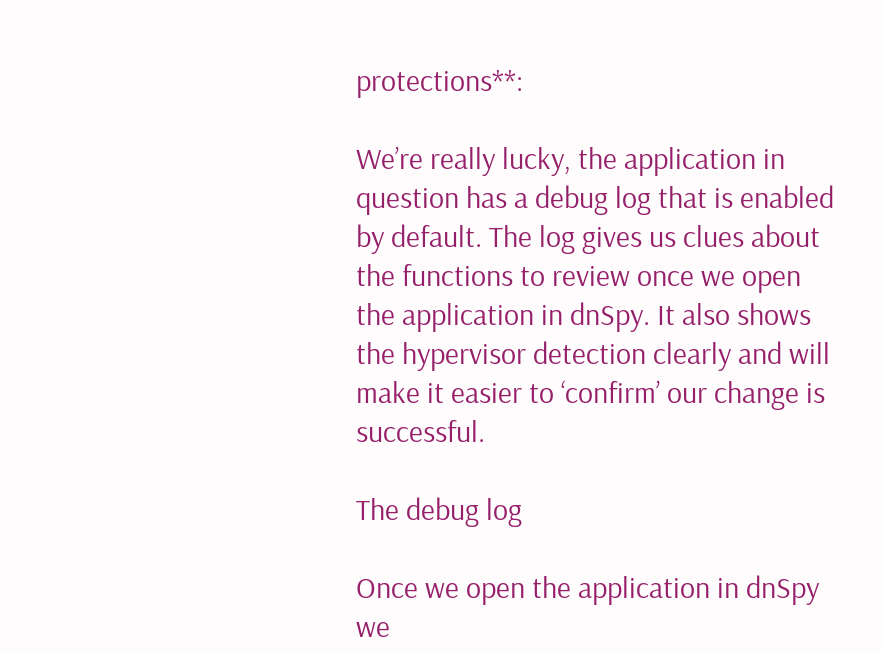protections**:

We’re really lucky, the application in question has a debug log that is enabled by default. The log gives us clues about the functions to review once we open the application in dnSpy. It also shows the hypervisor detection clearly and will make it easier to ‘confirm’ our change is successful.

The debug log

Once we open the application in dnSpy we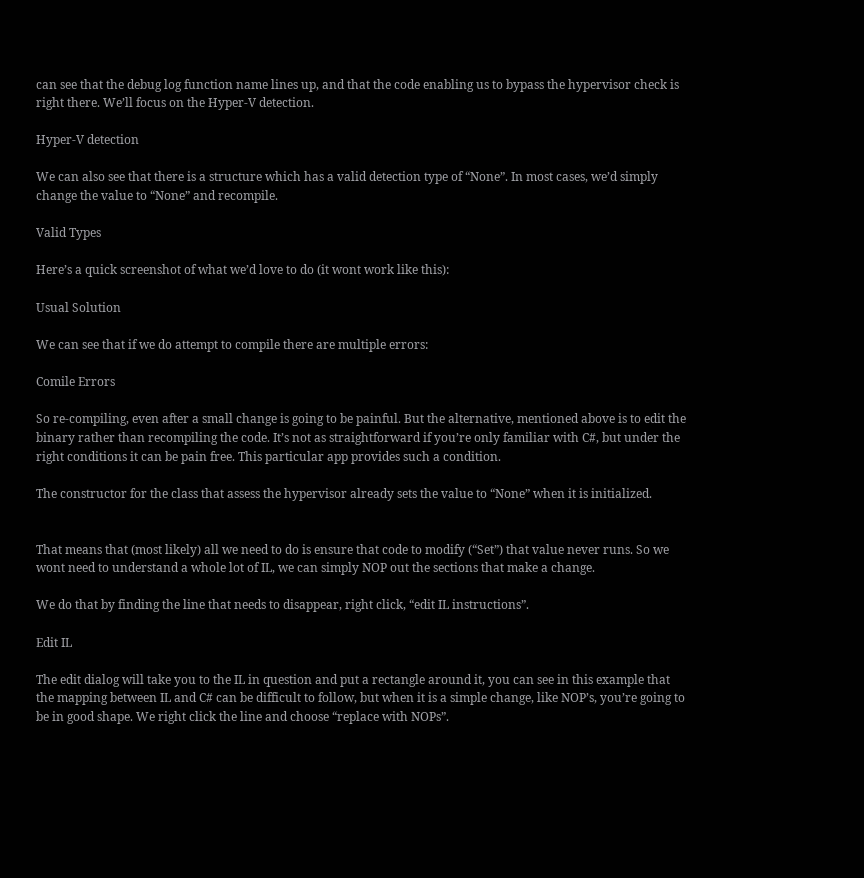can see that the debug log function name lines up, and that the code enabling us to bypass the hypervisor check is right there. We’ll focus on the Hyper-V detection.

Hyper-V detection

We can also see that there is a structure which has a valid detection type of “None”. In most cases, we’d simply change the value to “None” and recompile.

Valid Types

Here’s a quick screenshot of what we’d love to do (it wont work like this):

Usual Solution

We can see that if we do attempt to compile there are multiple errors:

Comile Errors

So re-compiling, even after a small change is going to be painful. But the alternative, mentioned above is to edit the binary rather than recompiling the code. It’s not as straightforward if you’re only familiar with C#, but under the right conditions it can be pain free. This particular app provides such a condition.

The constructor for the class that assess the hypervisor already sets the value to “None” when it is initialized.


That means that (most likely) all we need to do is ensure that code to modify (“Set”) that value never runs. So we wont need to understand a whole lot of IL, we can simply NOP out the sections that make a change.

We do that by finding the line that needs to disappear, right click, “edit IL instructions”.

Edit IL

The edit dialog will take you to the IL in question and put a rectangle around it, you can see in this example that the mapping between IL and C# can be difficult to follow, but when it is a simple change, like NOP’s, you’re going to be in good shape. We right click the line and choose “replace with NOPs”.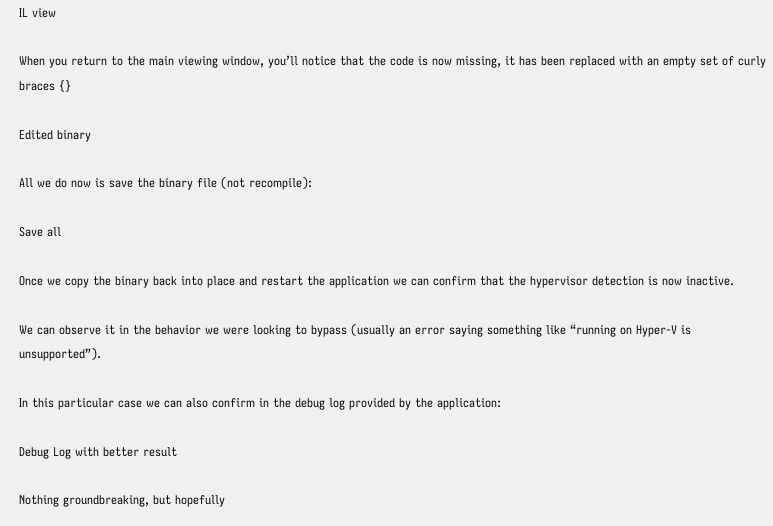IL view

When you return to the main viewing window, you’ll notice that the code is now missing, it has been replaced with an empty set of curly braces {}

Edited binary

All we do now is save the binary file (not recompile):

Save all

Once we copy the binary back into place and restart the application we can confirm that the hypervisor detection is now inactive.

We can observe it in the behavior we were looking to bypass (usually an error saying something like “running on Hyper-V is unsupported”).

In this particular case we can also confirm in the debug log provided by the application:

Debug Log with better result

Nothing groundbreaking, but hopefully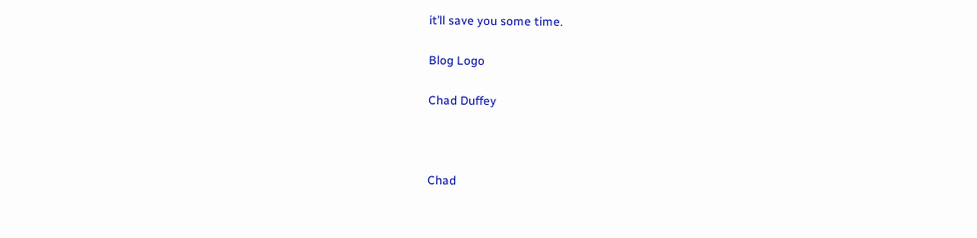it’ll save you some time.

Blog Logo

Chad Duffey



Chad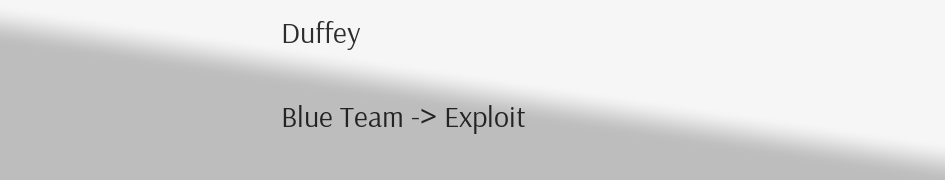Duffey

Blue Team -> Exploit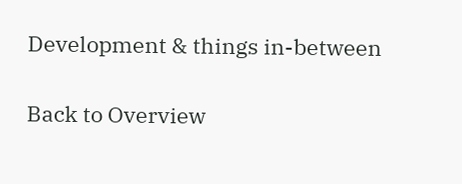Development & things in-between

Back to Overview